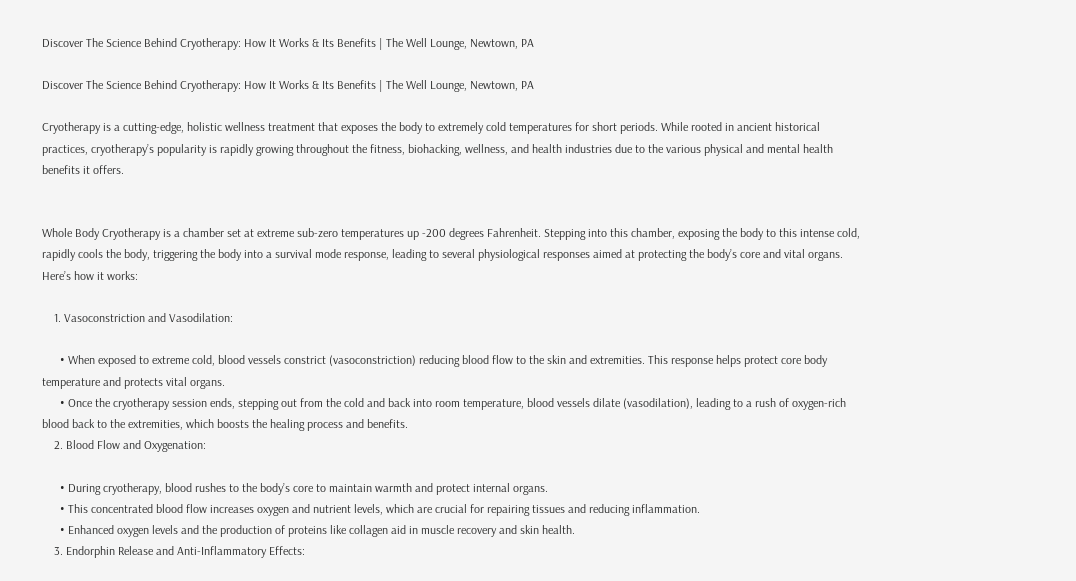Discover The Science Behind Cryotherapy: How It Works & Its Benefits | The Well Lounge, Newtown, PA

Discover The Science Behind Cryotherapy: How It Works & Its Benefits | The Well Lounge, Newtown, PA

Cryotherapy is a cutting-edge, holistic wellness treatment that exposes the body to extremely cold temperatures for short periods. While rooted in ancient historical practices, cryotherapy’s popularity is rapidly growing throughout the fitness, biohacking, wellness, and health industries due to the various physical and mental health benefits it offers.


Whole Body Cryotherapy is a chamber set at extreme sub-zero temperatures up -200 degrees Fahrenheit. Stepping into this chamber, exposing the body to this intense cold, rapidly cools the body, triggering the body into a survival mode response, leading to several physiological responses aimed at protecting the body’s core and vital organs. Here’s how it works:

    1. Vasoconstriction and Vasodilation:

      • When exposed to extreme cold, blood vessels constrict (vasoconstriction) reducing blood flow to the skin and extremities. This response helps protect core body temperature and protects vital organs.
      • Once the cryotherapy session ends, stepping out from the cold and back into room temperature, blood vessels dilate (vasodilation), leading to a rush of oxygen-rich blood back to the extremities, which boosts the healing process and benefits.
    2. Blood Flow and Oxygenation:

      • During cryotherapy, blood rushes to the body’s core to maintain warmth and protect internal organs.
      • This concentrated blood flow increases oxygen and nutrient levels, which are crucial for repairing tissues and reducing inflammation.
      • Enhanced oxygen levels and the production of proteins like collagen aid in muscle recovery and skin health.
    3. Endorphin Release and Anti-Inflammatory Effects: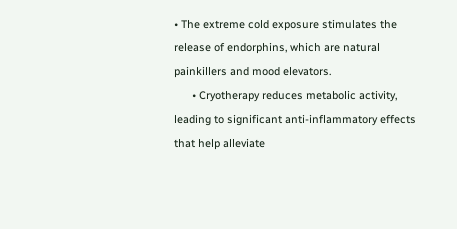• The extreme cold exposure stimulates the release of endorphins, which are natural painkillers and mood elevators.
      • Cryotherapy reduces metabolic activity, leading to significant anti-inflammatory effects that help alleviate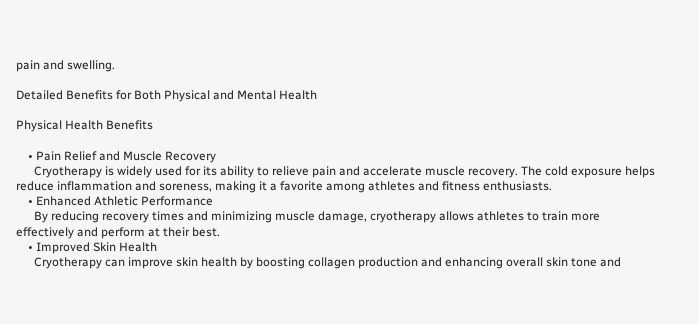pain and swelling.

Detailed Benefits for Both Physical and Mental Health

Physical Health Benefits

    • Pain Relief and Muscle Recovery
      Cryotherapy is widely used for its ability to relieve pain and accelerate muscle recovery. The cold exposure helps reduce inflammation and soreness, making it a favorite among athletes and fitness enthusiasts.
    • Enhanced Athletic Performance
      By reducing recovery times and minimizing muscle damage, cryotherapy allows athletes to train more effectively and perform at their best.
    • Improved Skin Health
      Cryotherapy can improve skin health by boosting collagen production and enhancing overall skin tone and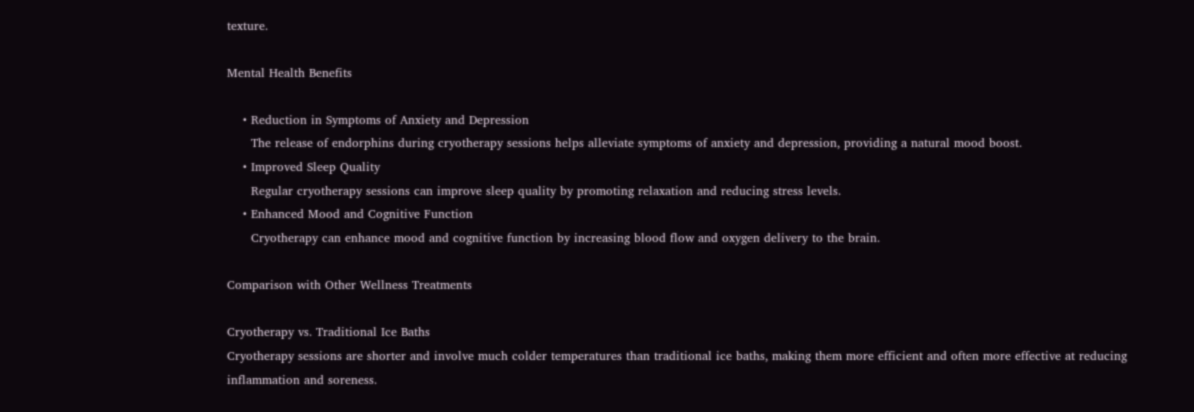texture.

Mental Health Benefits

    • Reduction in Symptoms of Anxiety and Depression
      The release of endorphins during cryotherapy sessions helps alleviate symptoms of anxiety and depression, providing a natural mood boost.
    • Improved Sleep Quality
      Regular cryotherapy sessions can improve sleep quality by promoting relaxation and reducing stress levels.
    • Enhanced Mood and Cognitive Function
      Cryotherapy can enhance mood and cognitive function by increasing blood flow and oxygen delivery to the brain.

Comparison with Other Wellness Treatments

Cryotherapy vs. Traditional Ice Baths
Cryotherapy sessions are shorter and involve much colder temperatures than traditional ice baths, making them more efficient and often more effective at reducing inflammation and soreness.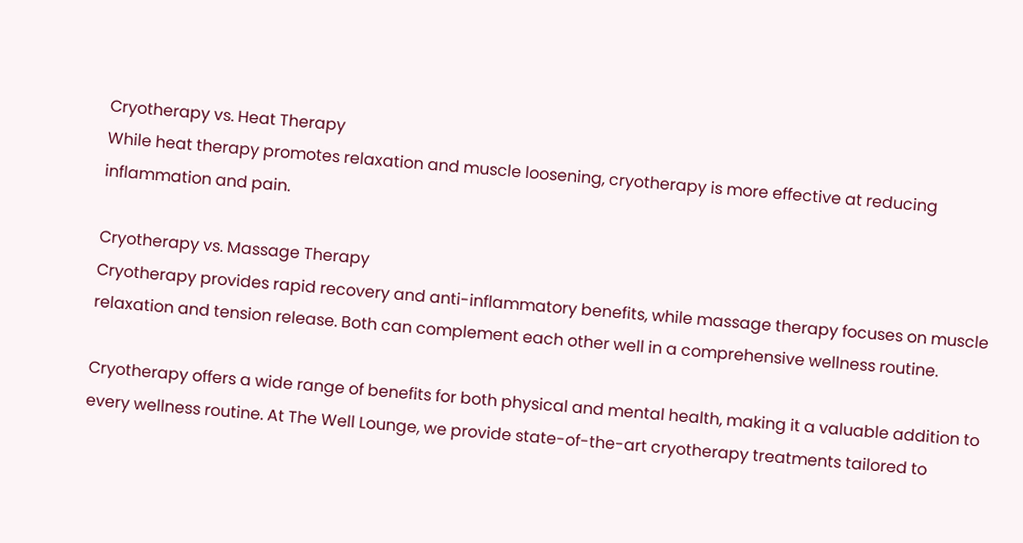Cryotherapy vs. Heat Therapy
While heat therapy promotes relaxation and muscle loosening, cryotherapy is more effective at reducing inflammation and pain.

Cryotherapy vs. Massage Therapy
Cryotherapy provides rapid recovery and anti-inflammatory benefits, while massage therapy focuses on muscle relaxation and tension release. Both can complement each other well in a comprehensive wellness routine.

Cryotherapy offers a wide range of benefits for both physical and mental health, making it a valuable addition to every wellness routine. At The Well Lounge, we provide state-of-the-art cryotherapy treatments tailored to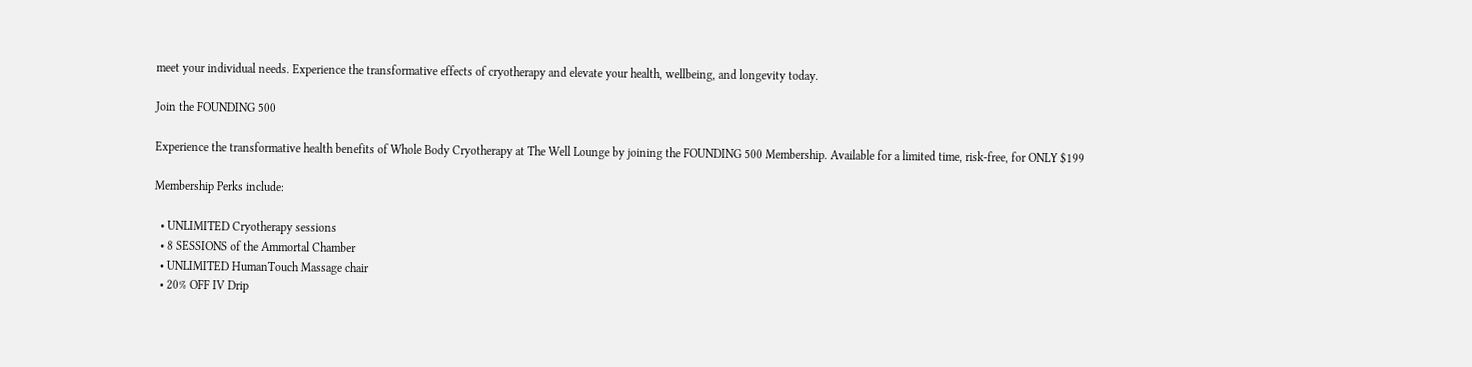meet your individual needs. Experience the transformative effects of cryotherapy and elevate your health, wellbeing, and longevity today.

Join the FOUNDING 500

Experience the transformative health benefits of Whole Body Cryotherapy at The Well Lounge by joining the FOUNDING 500 Membership. Available for a limited time, risk-free, for ONLY $199

Membership Perks include:

  • UNLIMITED Cryotherapy sessions
  • 8 SESSIONS of the Ammortal Chamber
  • UNLIMITED HumanTouch Massage chair
  • 20% OFF IV Drip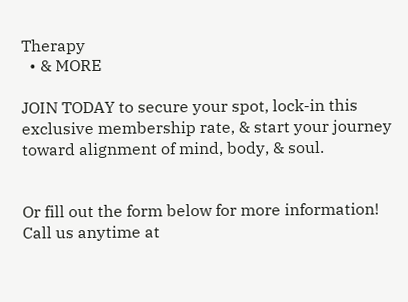Therapy
  • & MORE

JOIN TODAY to secure your spot, lock-in this exclusive membership rate, & start your journey toward alignment of mind, body, & soul.


Or fill out the form below for more information! Call us anytime at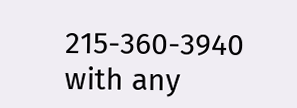215-360-3940 with any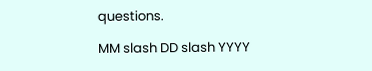questions.

MM slash DD slash YYYY